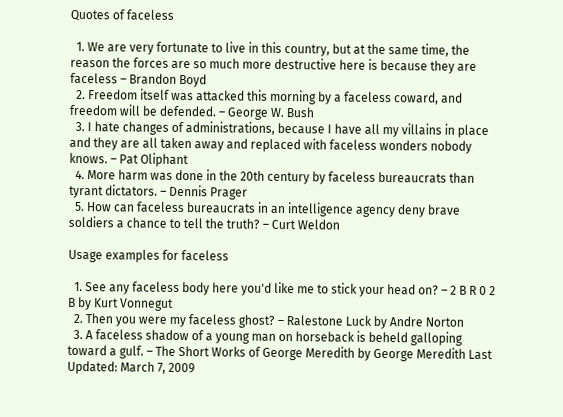Quotes of faceless

  1. We are very fortunate to live in this country, but at the same time, the reason the forces are so much more destructive here is because they are faceless – Brandon Boyd
  2. Freedom itself was attacked this morning by a faceless coward, and freedom will be defended. – George W. Bush
  3. I hate changes of administrations, because I have all my villains in place and they are all taken away and replaced with faceless wonders nobody knows. – Pat Oliphant
  4. More harm was done in the 20th century by faceless bureaucrats than tyrant dictators. – Dennis Prager
  5. How can faceless bureaucrats in an intelligence agency deny brave soldiers a chance to tell the truth? – Curt Weldon

Usage examples for faceless

  1. See any faceless body here you'd like me to stick your head on? – 2 B R 0 2 B by Kurt Vonnegut
  2. Then you were my faceless ghost? – Ralestone Luck by Andre Norton
  3. A faceless shadow of a young man on horseback is beheld galloping toward a gulf. – The Short Works of George Meredith by George Meredith Last Updated: March 7, 2009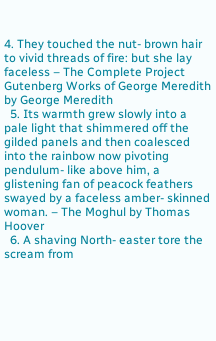4. They touched the nut- brown hair to vivid threads of fire: but she lay faceless – The Complete Project Gutenberg Works of George Meredith by George Meredith
  5. Its warmth grew slowly into a pale light that shimmered off the gilded panels and then coalesced into the rainbow now pivoting pendulum- like above him, a glistening fan of peacock feathers swayed by a faceless amber- skinned woman. – The Moghul by Thomas Hoover
  6. A shaving North- easter tore the scream from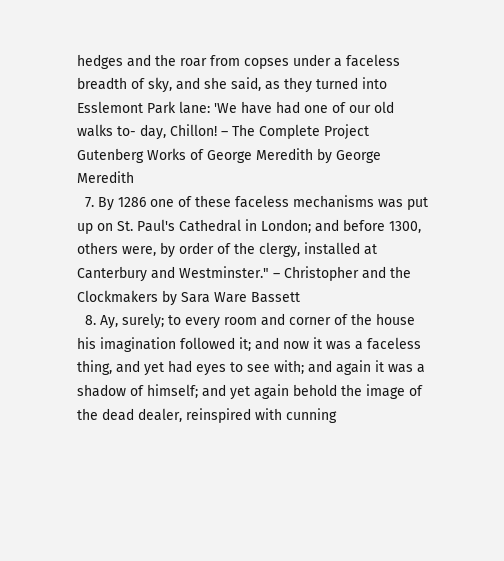hedges and the roar from copses under a faceless breadth of sky, and she said, as they turned into Esslemont Park lane: 'We have had one of our old walks to- day, Chillon! – The Complete Project Gutenberg Works of George Meredith by George Meredith
  7. By 1286 one of these faceless mechanisms was put up on St. Paul's Cathedral in London; and before 1300, others were, by order of the clergy, installed at Canterbury and Westminster." – Christopher and the Clockmakers by Sara Ware Bassett
  8. Ay, surely; to every room and corner of the house his imagination followed it; and now it was a faceless thing, and yet had eyes to see with; and again it was a shadow of himself; and yet again behold the image of the dead dealer, reinspired with cunning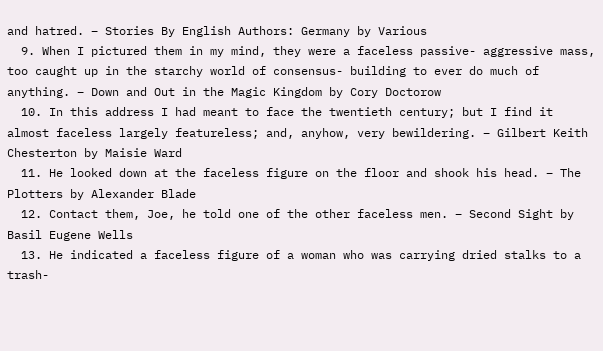and hatred. – Stories By English Authors: Germany by Various
  9. When I pictured them in my mind, they were a faceless passive- aggressive mass, too caught up in the starchy world of consensus- building to ever do much of anything. – Down and Out in the Magic Kingdom by Cory Doctorow
  10. In this address I had meant to face the twentieth century; but I find it almost faceless largely featureless; and, anyhow, very bewildering. – Gilbert Keith Chesterton by Maisie Ward
  11. He looked down at the faceless figure on the floor and shook his head. – The Plotters by Alexander Blade
  12. Contact them, Joe, he told one of the other faceless men. – Second Sight by Basil Eugene Wells
  13. He indicated a faceless figure of a woman who was carrying dried stalks to a trash-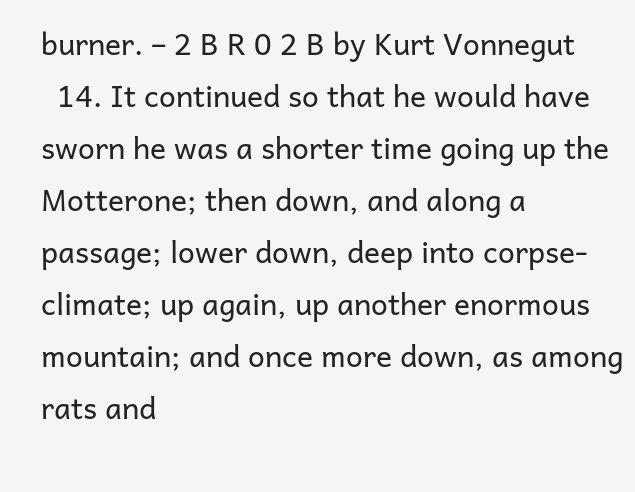burner. – 2 B R 0 2 B by Kurt Vonnegut
  14. It continued so that he would have sworn he was a shorter time going up the Motterone; then down, and along a passage; lower down, deep into corpse- climate; up again, up another enormous mountain; and once more down, as among rats and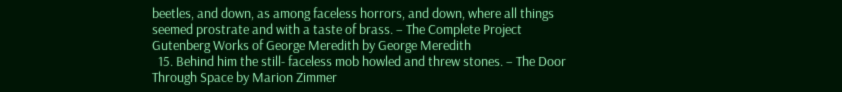beetles, and down, as among faceless horrors, and down, where all things seemed prostrate and with a taste of brass. – The Complete Project Gutenberg Works of George Meredith by George Meredith
  15. Behind him the still- faceless mob howled and threw stones. – The Door Through Space by Marion Zimmer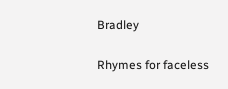Bradley

Rhymes for faceless